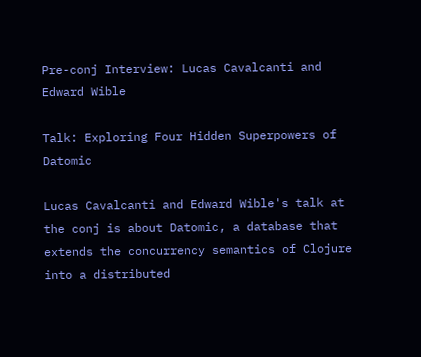Pre-conj Interview: Lucas Cavalcanti and Edward Wible

Talk: Exploring Four Hidden Superpowers of Datomic

Lucas Cavalcanti and Edward Wible's talk at the conj is about Datomic, a database that extends the concurrency semantics of Clojure into a distributed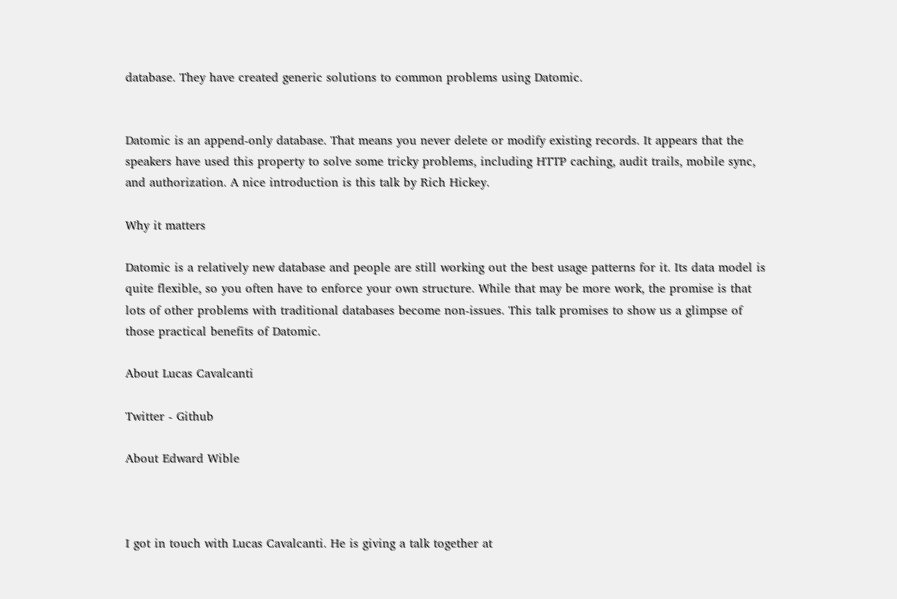database. They have created generic solutions to common problems using Datomic.


Datomic is an append-only database. That means you never delete or modify existing records. It appears that the speakers have used this property to solve some tricky problems, including HTTP caching, audit trails, mobile sync, and authorization. A nice introduction is this talk by Rich Hickey.

Why it matters

Datomic is a relatively new database and people are still working out the best usage patterns for it. Its data model is quite flexible, so you often have to enforce your own structure. While that may be more work, the promise is that lots of other problems with traditional databases become non-issues. This talk promises to show us a glimpse of those practical benefits of Datomic.

About Lucas Cavalcanti

Twitter - Github

About Edward Wible



I got in touch with Lucas Cavalcanti. He is giving a talk together at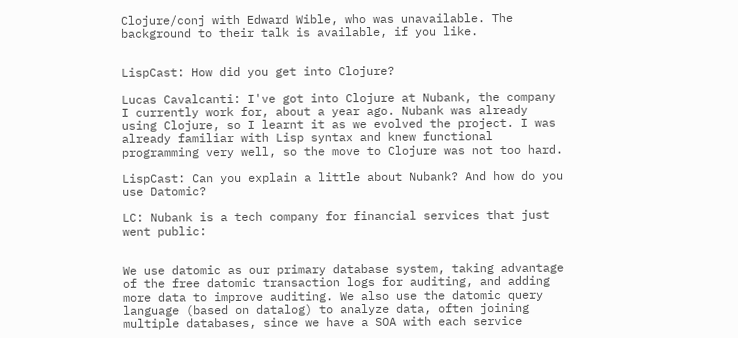Clojure/conj with Edward Wible, who was unavailable. The background to their talk is available, if you like.


LispCast: How did you get into Clojure?

Lucas Cavalcanti: I've got into Clojure at Nubank, the company I currently work for, about a year ago. Nubank was already using Clojure, so I learnt it as we evolved the project. I was already familiar with Lisp syntax and knew functional programming very well, so the move to Clojure was not too hard.

LispCast: Can you explain a little about Nubank? And how do you use Datomic?

LC: Nubank is a tech company for financial services that just went public:


We use datomic as our primary database system, taking advantage of the free datomic transaction logs for auditing, and adding more data to improve auditing. We also use the datomic query language (based on datalog) to analyze data, often joining multiple databases, since we have a SOA with each service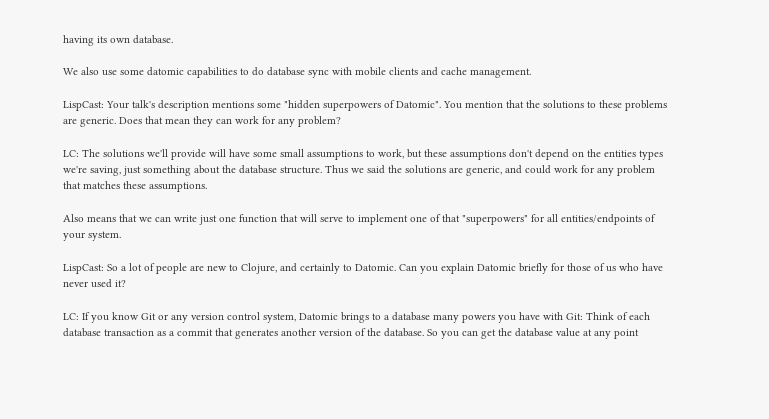having its own database.

We also use some datomic capabilities to do database sync with mobile clients and cache management.

LispCast: Your talk's description mentions some "hidden superpowers of Datomic". You mention that the solutions to these problems are generic. Does that mean they can work for any problem?

LC: The solutions we'll provide will have some small assumptions to work, but these assumptions don't depend on the entities types we're saving, just something about the database structure. Thus we said the solutions are generic, and could work for any problem that matches these assumptions.

Also means that we can write just one function that will serve to implement one of that "superpowers" for all entities/endpoints of your system.

LispCast: So a lot of people are new to Clojure, and certainly to Datomic. Can you explain Datomic briefly for those of us who have never used it?

LC: If you know Git or any version control system, Datomic brings to a database many powers you have with Git: Think of each database transaction as a commit that generates another version of the database. So you can get the database value at any point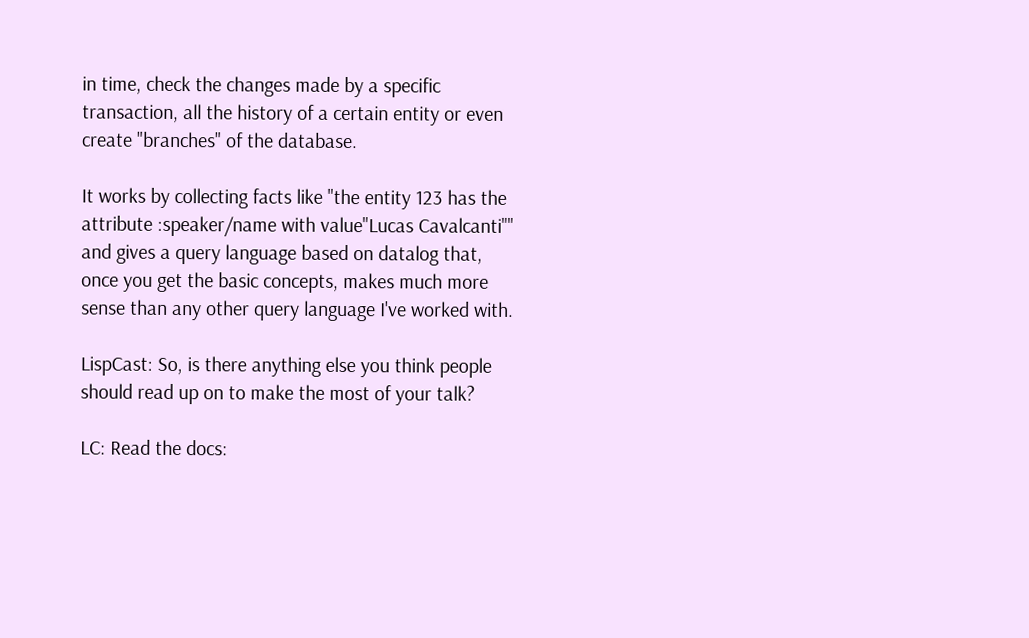in time, check the changes made by a specific transaction, all the history of a certain entity or even create "branches" of the database.

It works by collecting facts like "the entity 123 has the attribute :speaker/name with value"Lucas Cavalcanti"" and gives a query language based on datalog that, once you get the basic concepts, makes much more sense than any other query language I've worked with.

LispCast: So, is there anything else you think people should read up on to make the most of your talk?

LC: Read the docs: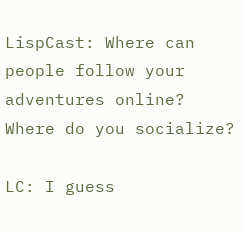LispCast: Where can people follow your adventures online? Where do you socialize?

LC: I guess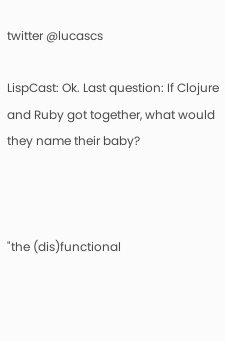twitter @lucascs

LispCast: Ok. Last question: If Clojure and Ruby got together, what would they name their baby?



"the (dis)functional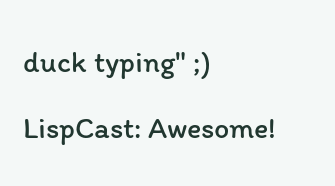duck typing" ;)

LispCast: Awesome!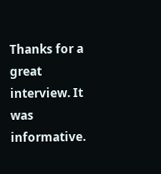Thanks for a great interview. It was informative.